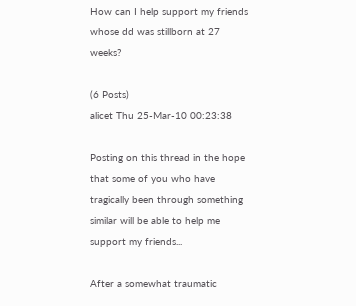How can I help support my friends whose dd was stillborn at 27 weeks?

(6 Posts)
alicet Thu 25-Mar-10 00:23:38

Posting on this thread in the hope that some of you who have tragically been through something similar will be able to help me support my friends...

After a somewhat traumatic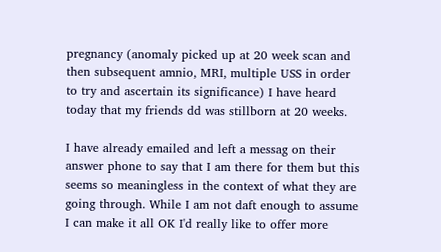pregnancy (anomaly picked up at 20 week scan and then subsequent amnio, MRI, multiple USS in order to try and ascertain its significance) I have heard today that my friends dd was stillborn at 20 weeks.

I have already emailed and left a messag on their answer phone to say that I am there for them but this seems so meaningless in the context of what they are going through. While I am not daft enough to assume I can make it all OK I'd really like to offer more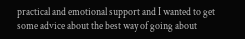practical and emotional support and I wanted to get some advice about the best way of going about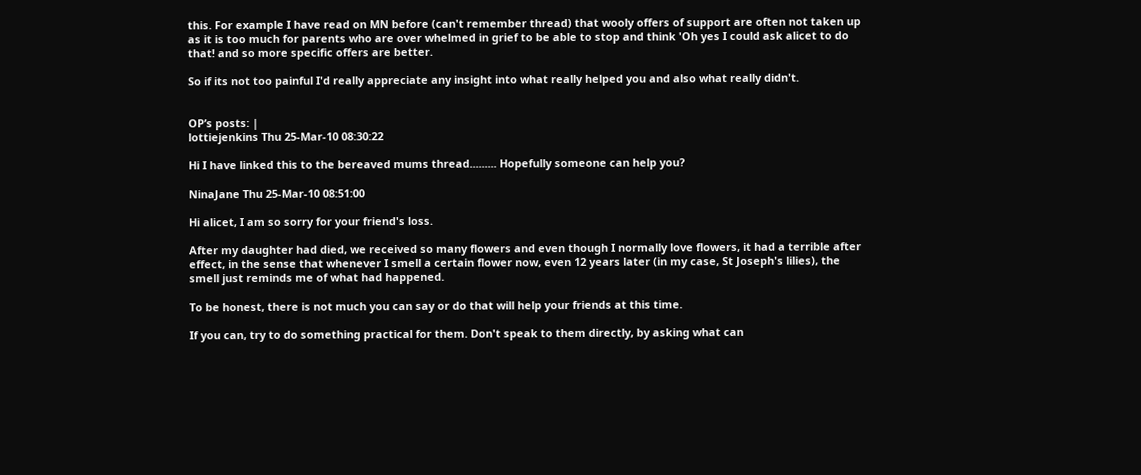this. For example I have read on MN before (can't remember thread) that wooly offers of support are often not taken up as it is too much for parents who are over whelmed in grief to be able to stop and think 'Oh yes I could ask alicet to do that! and so more specific offers are better.

So if its not too painful I'd really appreciate any insight into what really helped you and also what really didn't.


OP’s posts: |
lottiejenkins Thu 25-Mar-10 08:30:22

Hi I have linked this to the bereaved mums thread......... Hopefully someone can help you?

NinaJane Thu 25-Mar-10 08:51:00

Hi alicet, I am so sorry for your friend's loss.

After my daughter had died, we received so many flowers and even though I normally love flowers, it had a terrible after effect, in the sense that whenever I smell a certain flower now, even 12 years later (in my case, St Joseph's lilies), the smell just reminds me of what had happened.

To be honest, there is not much you can say or do that will help your friends at this time.

If you can, try to do something practical for them. Don't speak to them directly, by asking what can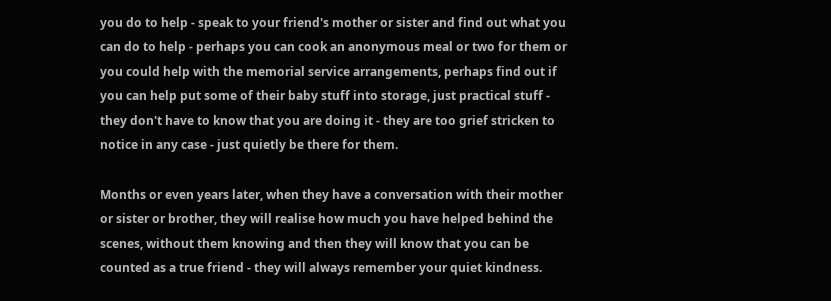you do to help - speak to your friend's mother or sister and find out what you can do to help - perhaps you can cook an anonymous meal or two for them or you could help with the memorial service arrangements, perhaps find out if you can help put some of their baby stuff into storage, just practical stuff - they don't have to know that you are doing it - they are too grief stricken to notice in any case - just quietly be there for them.

Months or even years later, when they have a conversation with their mother or sister or brother, they will realise how much you have helped behind the scenes, without them knowing and then they will know that you can be counted as a true friend - they will always remember your quiet kindness.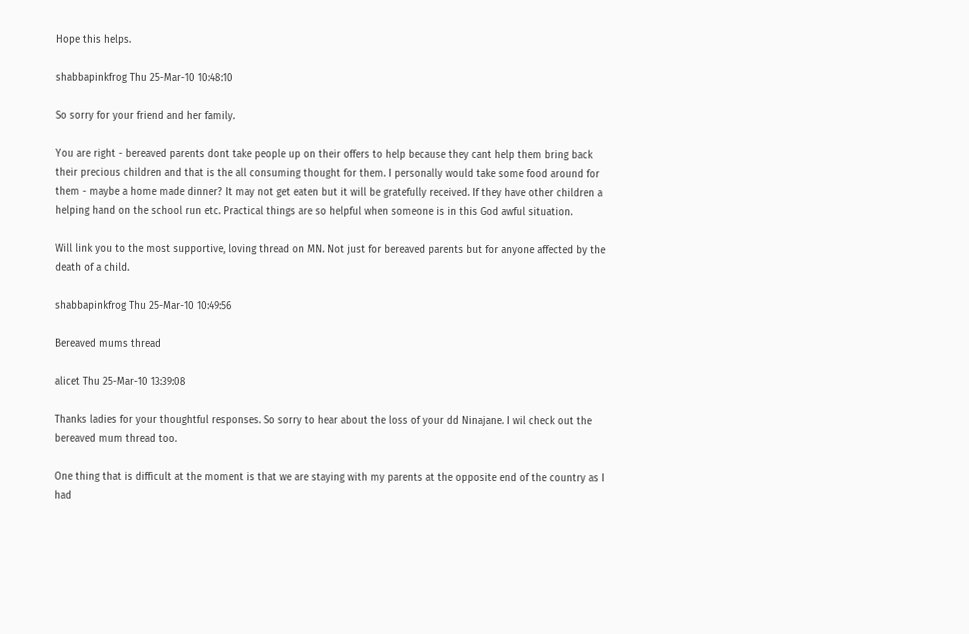Hope this helps.

shabbapinkfrog Thu 25-Mar-10 10:48:10

So sorry for your friend and her family.

You are right - bereaved parents dont take people up on their offers to help because they cant help them bring back their precious children and that is the all consuming thought for them. I personally would take some food around for them - maybe a home made dinner? It may not get eaten but it will be gratefully received. If they have other children a helping hand on the school run etc. Practical things are so helpful when someone is in this God awful situation.

Will link you to the most supportive, loving thread on MN. Not just for bereaved parents but for anyone affected by the death of a child.

shabbapinkfrog Thu 25-Mar-10 10:49:56

Bereaved mums thread

alicet Thu 25-Mar-10 13:39:08

Thanks ladies for your thoughtful responses. So sorry to hear about the loss of your dd Ninajane. I wil check out the bereaved mum thread too.

One thing that is difficult at the moment is that we are staying with my parents at the opposite end of the country as I had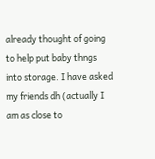already thought of going to help put baby thngs into storage. I have asked my friends dh (actually I am as close to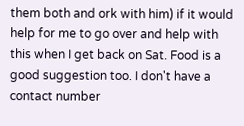them both and ork with him) if it would help for me to go over and help with this when I get back on Sat. Food is a good suggestion too. I don't have a contact number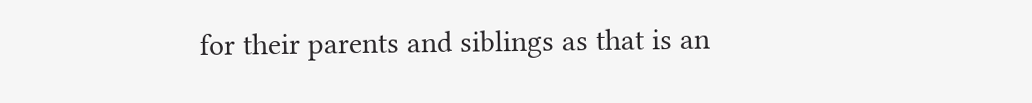for their parents and siblings as that is an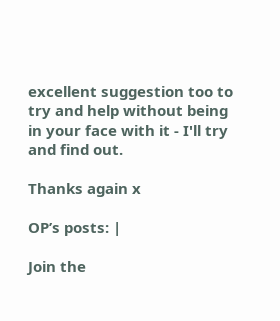excellent suggestion too to try and help without being in your face with it - I'll try and find out.

Thanks again x

OP’s posts: |

Join the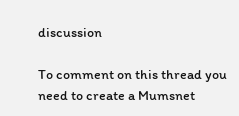discussion

To comment on this thread you need to create a Mumsnet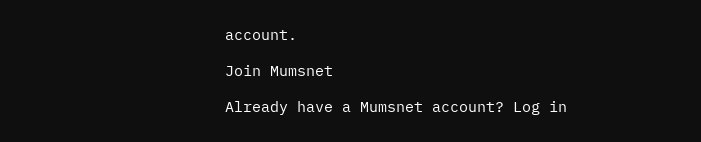account.

Join Mumsnet

Already have a Mumsnet account? Log in